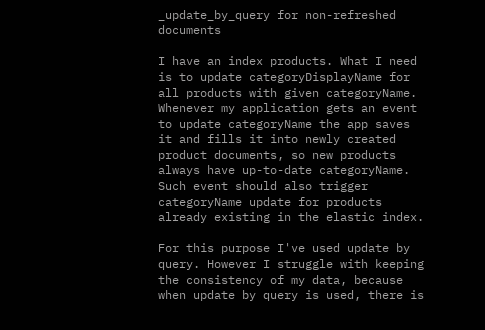_update_by_query for non-refreshed documents

I have an index products. What I need is to update categoryDisplayName for all products with given categoryName. Whenever my application gets an event to update categoryName the app saves it and fills it into newly created product documents, so new products always have up-to-date categoryName. Such event should also trigger categoryName update for products already existing in the elastic index.

For this purpose I've used update by query. However I struggle with keeping the consistency of my data, because when update by query is used, there is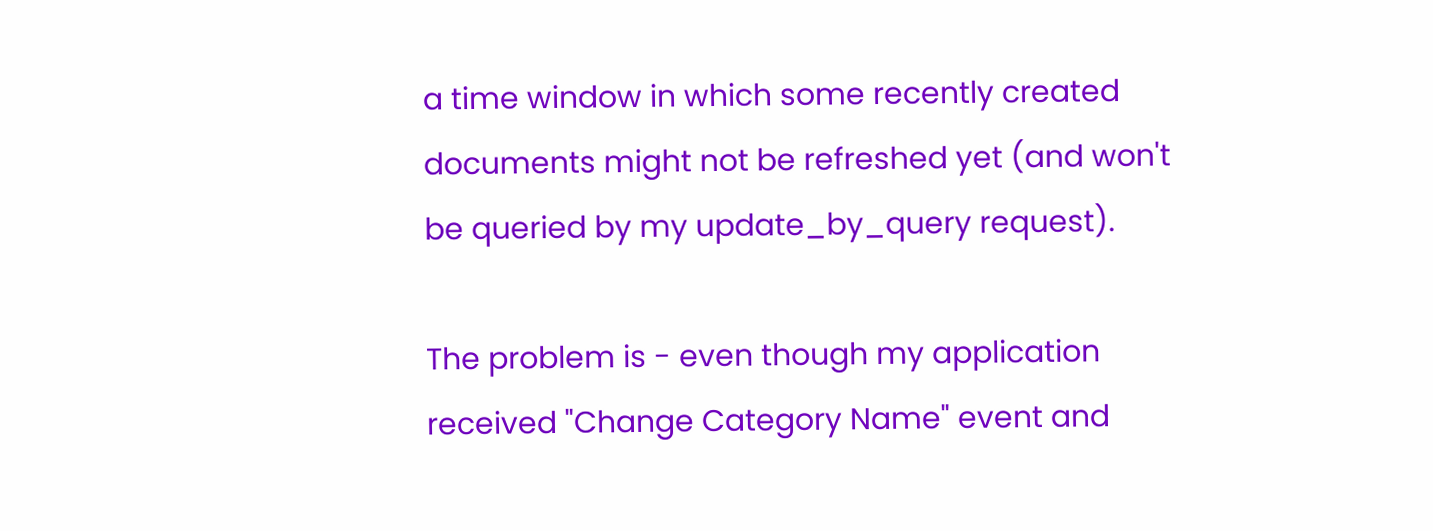a time window in which some recently created documents might not be refreshed yet (and won't be queried by my update_by_query request).

The problem is - even though my application received "Change Category Name" event and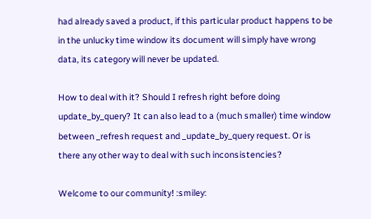had already saved a product, if this particular product happens to be in the unlucky time window its document will simply have wrong data, its category will never be updated.

How to deal with it? Should I refresh right before doing update_by_query? It can also lead to a (much smaller) time window between _refresh request and _update_by_query request. Or is there any other way to deal with such inconsistencies?

Welcome to our community! :smiley: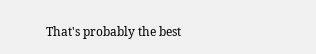That's probably the best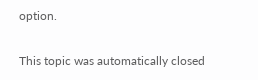option.

This topic was automatically closed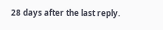28 days after the last reply.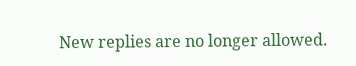New replies are no longer allowed.